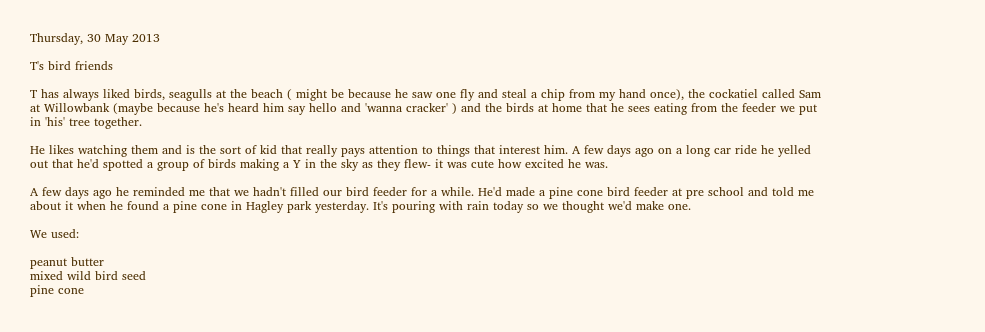Thursday, 30 May 2013

T's bird friends

T has always liked birds, seagulls at the beach ( might be because he saw one fly and steal a chip from my hand once), the cockatiel called Sam at Willowbank (maybe because he's heard him say hello and 'wanna cracker' ) and the birds at home that he sees eating from the feeder we put in 'his' tree together.

He likes watching them and is the sort of kid that really pays attention to things that interest him. A few days ago on a long car ride he yelled out that he'd spotted a group of birds making a Y in the sky as they flew- it was cute how excited he was.

A few days ago he reminded me that we hadn't filled our bird feeder for a while. He'd made a pine cone bird feeder at pre school and told me about it when he found a pine cone in Hagley park yesterday. It's pouring with rain today so we thought we'd make one.

We used:

peanut butter
mixed wild bird seed
pine cone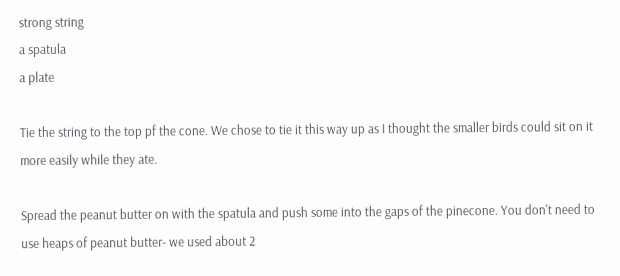strong string
a spatula
a plate

Tie the string to the top pf the cone. We chose to tie it this way up as I thought the smaller birds could sit on it more easily while they ate.

Spread the peanut butter on with the spatula and push some into the gaps of the pinecone. You don't need to use heaps of peanut butter- we used about 2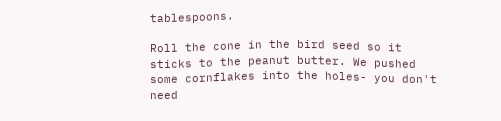tablespoons.

Roll the cone in the bird seed so it sticks to the peanut butter. We pushed some cornflakes into the holes- you don't need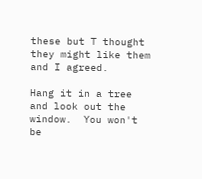these but T thought they might like them and I agreed.

Hang it in a tree and look out the window.  You won't be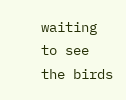waiting to see the birds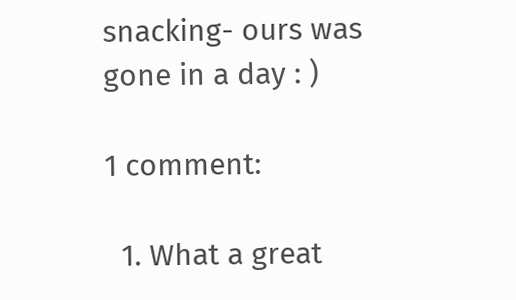snacking- ours was gone in a day : )

1 comment:

  1. What a great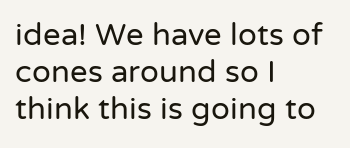idea! We have lots of cones around so I think this is going to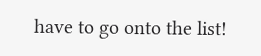have to go onto the list!